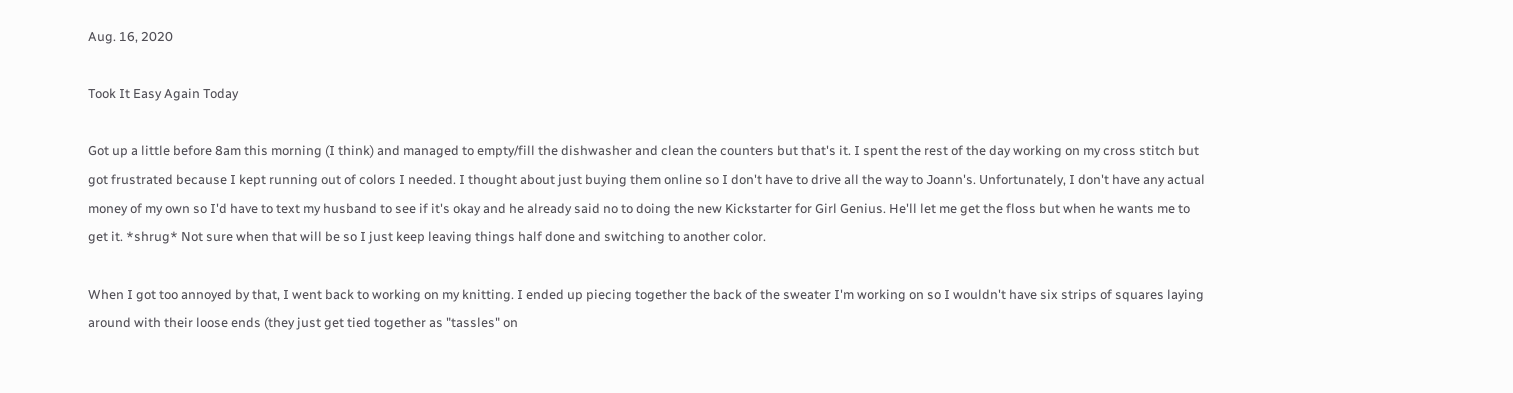Aug. 16, 2020

Took It Easy Again Today

Got up a little before 8am this morning (I think) and managed to empty/fill the dishwasher and clean the counters but that's it. I spent the rest of the day working on my cross stitch but got frustrated because I kept running out of colors I needed. I thought about just buying them online so I don't have to drive all the way to Joann's. Unfortunately, I don't have any actual money of my own so I'd have to text my husband to see if it's okay and he already said no to doing the new Kickstarter for Girl Genius. He'll let me get the floss but when he wants me to get it. *shrug* Not sure when that will be so I just keep leaving things half done and switching to another color.

When I got too annoyed by that, I went back to working on my knitting. I ended up piecing together the back of the sweater I'm working on so I wouldn't have six strips of squares laying around with their loose ends (they just get tied together as "tassles" on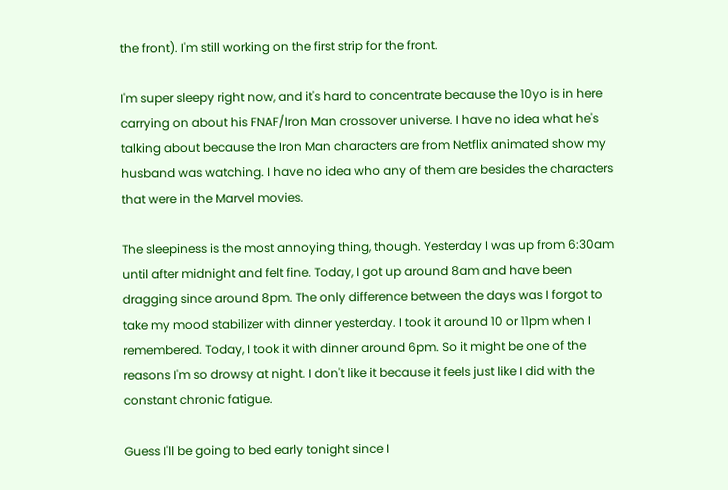the front). I'm still working on the first strip for the front.

I'm super sleepy right now, and it's hard to concentrate because the 10yo is in here carrying on about his FNAF/Iron Man crossover universe. I have no idea what he's talking about because the Iron Man characters are from Netflix animated show my husband was watching. I have no idea who any of them are besides the characters that were in the Marvel movies.

The sleepiness is the most annoying thing, though. Yesterday I was up from 6:30am until after midnight and felt fine. Today, I got up around 8am and have been dragging since around 8pm. The only difference between the days was I forgot to take my mood stabilizer with dinner yesterday. I took it around 10 or 11pm when I remembered. Today, I took it with dinner around 6pm. So it might be one of the reasons I'm so drowsy at night. I don't like it because it feels just like I did with the constant chronic fatigue.

Guess I'll be going to bed early tonight since I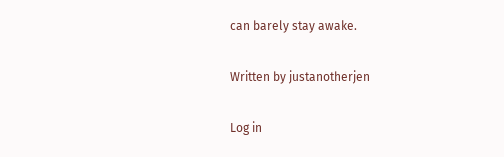can barely stay awake.

Written by justanotherjen

Log in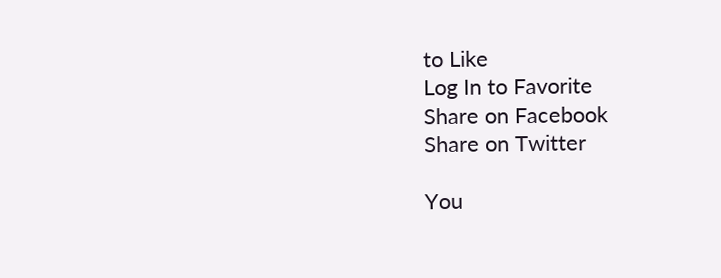to Like
Log In to Favorite
Share on Facebook
Share on Twitter

You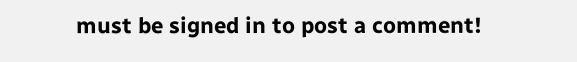must be signed in to post a comment!